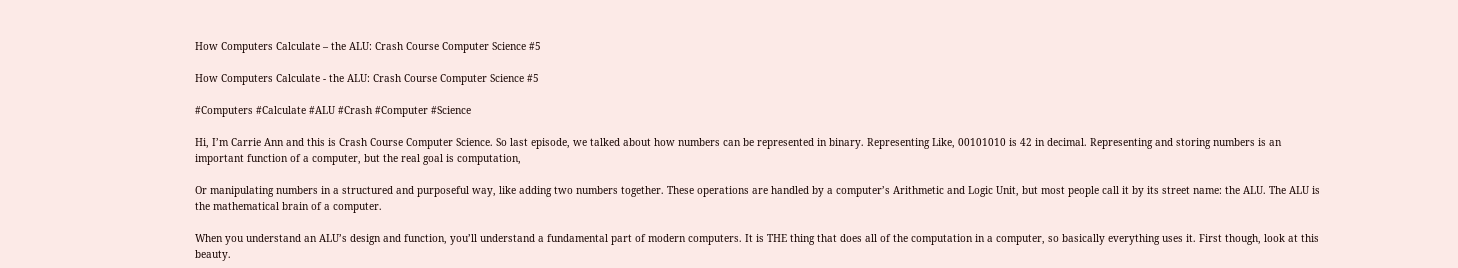How Computers Calculate – the ALU: Crash Course Computer Science #5

How Computers Calculate - the ALU: Crash Course Computer Science #5

#Computers #Calculate #ALU #Crash #Computer #Science

Hi, I’m Carrie Ann and this is Crash Course Computer Science. So last episode, we talked about how numbers can be represented in binary. Representing Like, 00101010 is 42 in decimal. Representing and storing numbers is an important function of a computer, but the real goal is computation,

Or manipulating numbers in a structured and purposeful way, like adding two numbers together. These operations are handled by a computer’s Arithmetic and Logic Unit, but most people call it by its street name: the ALU. The ALU is the mathematical brain of a computer.

When you understand an ALU’s design and function, you’ll understand a fundamental part of modern computers. It is THE thing that does all of the computation in a computer, so basically everything uses it. First though, look at this beauty.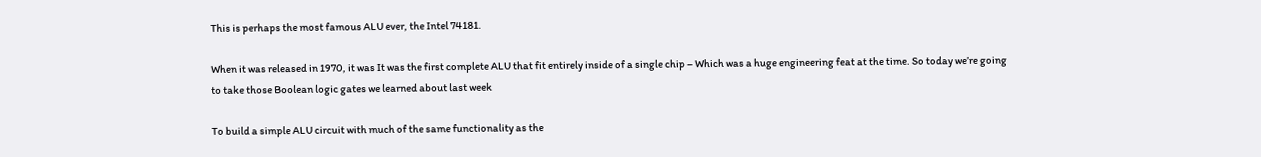This is perhaps the most famous ALU ever, the Intel 74181.

When it was released in 1970, it was It was the first complete ALU that fit entirely inside of a single chip – Which was a huge engineering feat at the time. So today we’re going to take those Boolean logic gates we learned about last week

To build a simple ALU circuit with much of the same functionality as the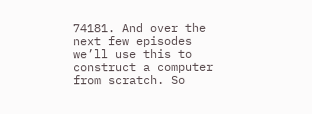74181. And over the next few episodes we’ll use this to construct a computer from scratch. So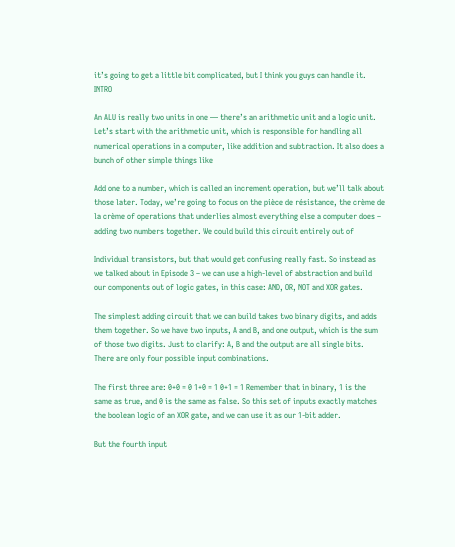it’s going to get a little bit complicated, but I think you guys can handle it. INTRO

An ALU is really two units in one — there’s an arithmetic unit and a logic unit. Let’s start with the arithmetic unit, which is responsible for handling all numerical operations in a computer, like addition and subtraction. It also does a bunch of other simple things like

Add one to a number, which is called an increment operation, but we’ll talk about those later. Today, we’re going to focus on the pièce de résistance, the crème de la crème of operations that underlies almost everything else a computer does – adding two numbers together. We could build this circuit entirely out of

Individual transistors, but that would get confusing really fast. So instead as we talked about in Episode 3 – we can use a high-level of abstraction and build our components out of logic gates, in this case: AND, OR, NOT and XOR gates.

The simplest adding circuit that we can build takes two binary digits, and adds them together. So we have two inputs, A and B, and one output, which is the sum of those two digits. Just to clarify: A, B and the output are all single bits. There are only four possible input combinations.

The first three are: 0+0 = 0 1+0 = 1 0+1 = 1 Remember that in binary, 1 is the same as true, and 0 is the same as false. So this set of inputs exactly matches the boolean logic of an XOR gate, and we can use it as our 1-bit adder.

But the fourth input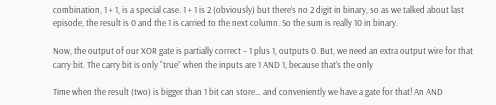combination, 1 + 1, is a special case. 1 + 1 is 2 (obviously) but there’s no 2 digit in binary, so as we talked about last episode, the result is 0 and the 1 is carried to the next column. So the sum is really 10 in binary.

Now, the output of our XOR gate is partially correct – 1 plus 1, outputs 0. But, we need an extra output wire for that carry bit. The carry bit is only “true” when the inputs are 1 AND 1, because that’s the only

Time when the result (two) is bigger than 1 bit can store… and conveniently we have a gate for that! An AND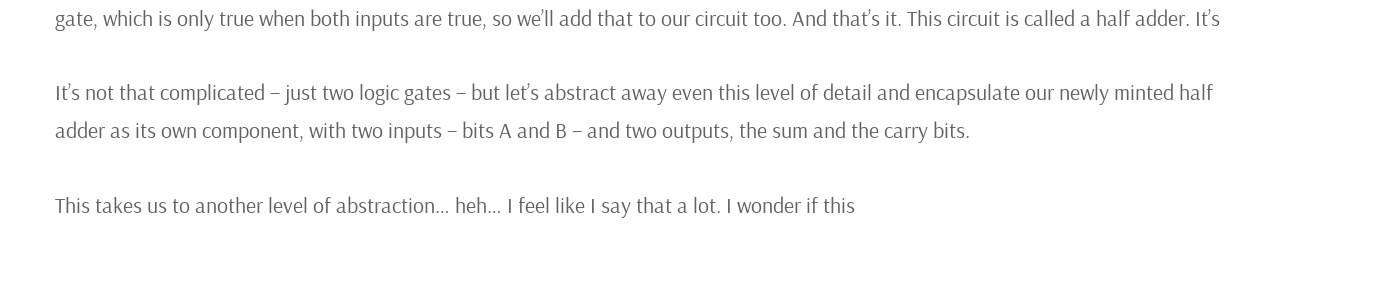gate, which is only true when both inputs are true, so we’ll add that to our circuit too. And that’s it. This circuit is called a half adder. It’s

It’s not that complicated – just two logic gates – but let’s abstract away even this level of detail and encapsulate our newly minted half adder as its own component, with two inputs – bits A and B – and two outputs, the sum and the carry bits.

This takes us to another level of abstraction… heh… I feel like I say that a lot. I wonder if this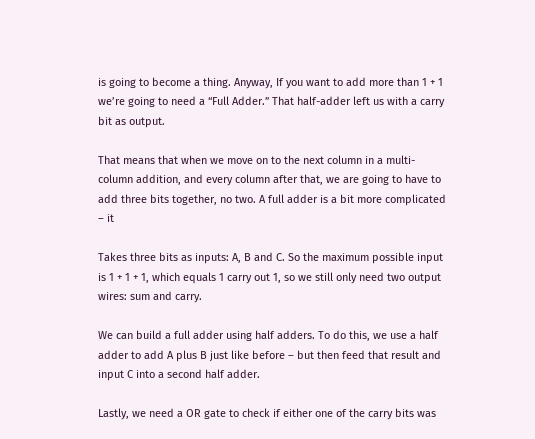is going to become a thing. Anyway, If you want to add more than 1 + 1 we’re going to need a “Full Adder.” That half-adder left us with a carry bit as output.

That means that when we move on to the next column in a multi-column addition, and every column after that, we are going to have to add three bits together, no two. A full adder is a bit more complicated – it

Takes three bits as inputs: A, B and C. So the maximum possible input is 1 + 1 + 1, which equals 1 carry out 1, so we still only need two output wires: sum and carry.

We can build a full adder using half adders. To do this, we use a half adder to add A plus B just like before – but then feed that result and input C into a second half adder.

Lastly, we need a OR gate to check if either one of the carry bits was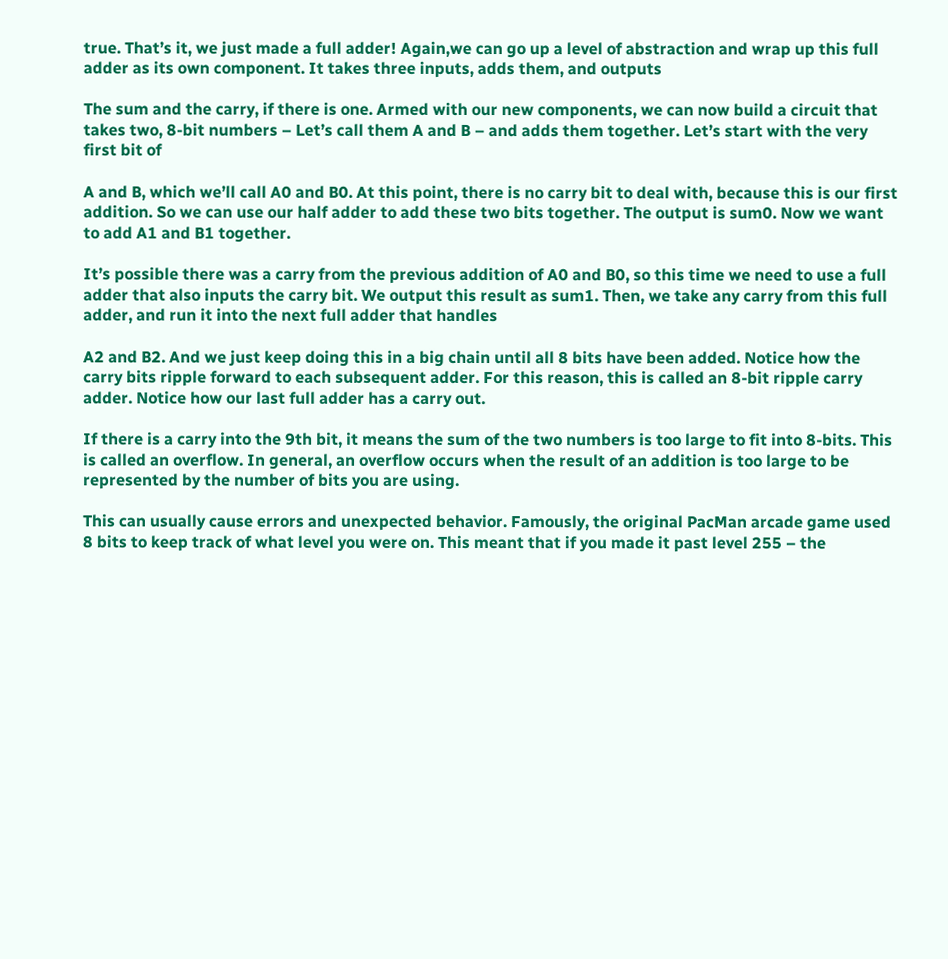true. That’s it, we just made a full adder! Again,we can go up a level of abstraction and wrap up this full adder as its own component. It takes three inputs, adds them, and outputs

The sum and the carry, if there is one. Armed with our new components, we can now build a circuit that takes two, 8-bit numbers – Let’s call them A and B – and adds them together. Let’s start with the very first bit of

A and B, which we’ll call A0 and B0. At this point, there is no carry bit to deal with, because this is our first addition. So we can use our half adder to add these two bits together. The output is sum0. Now we want to add A1 and B1 together.

It’s possible there was a carry from the previous addition of A0 and B0, so this time we need to use a full adder that also inputs the carry bit. We output this result as sum1. Then, we take any carry from this full adder, and run it into the next full adder that handles

A2 and B2. And we just keep doing this in a big chain until all 8 bits have been added. Notice how the carry bits ripple forward to each subsequent adder. For this reason, this is called an 8-bit ripple carry adder. Notice how our last full adder has a carry out.

If there is a carry into the 9th bit, it means the sum of the two numbers is too large to fit into 8-bits. This is called an overflow. In general, an overflow occurs when the result of an addition is too large to be represented by the number of bits you are using.

This can usually cause errors and unexpected behavior. Famously, the original PacMan arcade game used 8 bits to keep track of what level you were on. This meant that if you made it past level 255 – the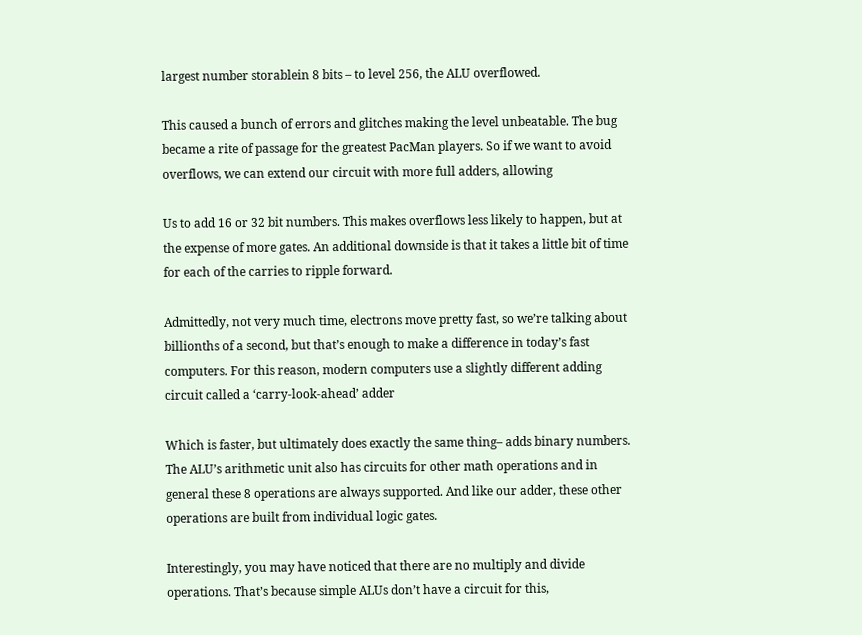largest number storablein 8 bits – to level 256, the ALU overflowed.

This caused a bunch of errors and glitches making the level unbeatable. The bug became a rite of passage for the greatest PacMan players. So if we want to avoid overflows, we can extend our circuit with more full adders, allowing

Us to add 16 or 32 bit numbers. This makes overflows less likely to happen, but at the expense of more gates. An additional downside is that it takes a little bit of time for each of the carries to ripple forward.

Admittedly, not very much time, electrons move pretty fast, so we’re talking about billionths of a second, but that’s enough to make a difference in today’s fast computers. For this reason, modern computers use a slightly different adding circuit called a ‘carry-look-ahead’ adder

Which is faster, but ultimately does exactly the same thing– adds binary numbers. The ALU’s arithmetic unit also has circuits for other math operations and in general these 8 operations are always supported. And like our adder, these other operations are built from individual logic gates.

Interestingly, you may have noticed that there are no multiply and divide operations. That’s because simple ALUs don’t have a circuit for this,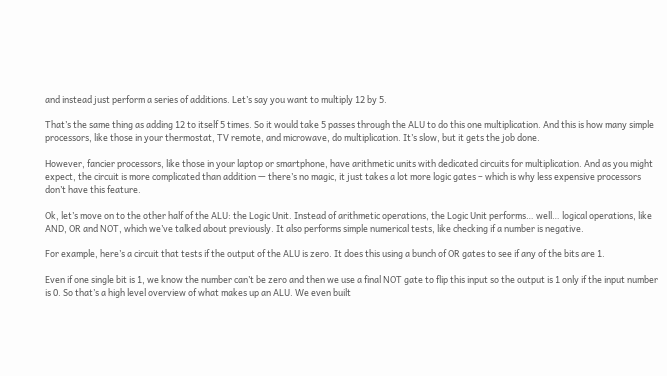and instead just perform a series of additions. Let’s say you want to multiply 12 by 5.

That’s the same thing as adding 12 to itself 5 times. So it would take 5 passes through the ALU to do this one multiplication. And this is how many simple processors, like those in your thermostat, TV remote, and microwave, do multiplication. It’s slow, but it gets the job done.

However, fancier processors, like those in your laptop or smartphone, have arithmetic units with dedicated circuits for multiplication. And as you might expect, the circuit is more complicated than addition — there’s no magic, it just takes a lot more logic gates – which is why less expensive processors don’t have this feature.

Ok, let’s move on to the other half of the ALU: the Logic Unit. Instead of arithmetic operations, the Logic Unit performs… well… logical operations, like AND, OR and NOT, which we’ve talked about previously. It also performs simple numerical tests, like checking if a number is negative.

For example, here’s a circuit that tests if the output of the ALU is zero. It does this using a bunch of OR gates to see if any of the bits are 1.

Even if one single bit is 1, we know the number can’t be zero and then we use a final NOT gate to flip this input so the output is 1 only if the input number is 0. So that’s a high level overview of what makes up an ALU. We even built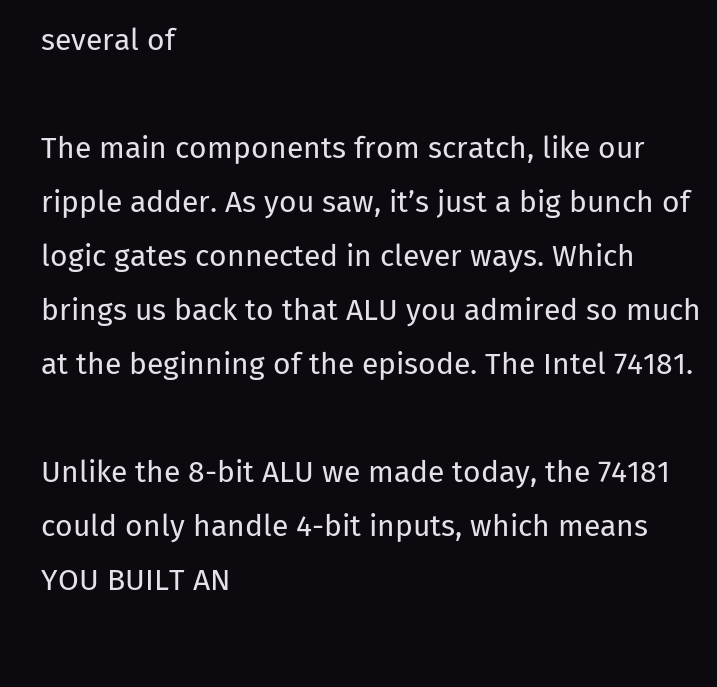several of

The main components from scratch, like our ripple adder. As you saw, it’s just a big bunch of logic gates connected in clever ways. Which brings us back to that ALU you admired so much at the beginning of the episode. The Intel 74181.

Unlike the 8-bit ALU we made today, the 74181 could only handle 4-bit inputs, which means YOU BUILT AN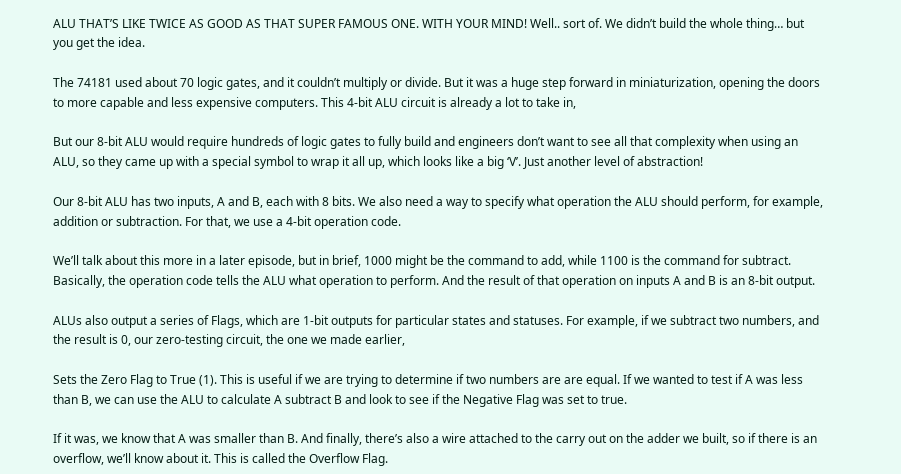ALU THAT’S LIKE TWICE AS GOOD AS THAT SUPER FAMOUS ONE. WITH YOUR MIND! Well.. sort of. We didn’t build the whole thing… but you get the idea.

The 74181 used about 70 logic gates, and it couldn’t multiply or divide. But it was a huge step forward in miniaturization, opening the doors to more capable and less expensive computers. This 4-bit ALU circuit is already a lot to take in,

But our 8-bit ALU would require hundreds of logic gates to fully build and engineers don’t want to see all that complexity when using an ALU, so they came up with a special symbol to wrap it all up, which looks like a big ‘V’. Just another level of abstraction!

Our 8-bit ALU has two inputs, A and B, each with 8 bits. We also need a way to specify what operation the ALU should perform, for example, addition or subtraction. For that, we use a 4-bit operation code.

We’ll talk about this more in a later episode, but in brief, 1000 might be the command to add, while 1100 is the command for subtract. Basically, the operation code tells the ALU what operation to perform. And the result of that operation on inputs A and B is an 8-bit output.

ALUs also output a series of Flags, which are 1-bit outputs for particular states and statuses. For example, if we subtract two numbers, and the result is 0, our zero-testing circuit, the one we made earlier,

Sets the Zero Flag to True (1). This is useful if we are trying to determine if two numbers are are equal. If we wanted to test if A was less than B, we can use the ALU to calculate A subtract B and look to see if the Negative Flag was set to true.

If it was, we know that A was smaller than B. And finally, there’s also a wire attached to the carry out on the adder we built, so if there is an overflow, we’ll know about it. This is called the Overflow Flag.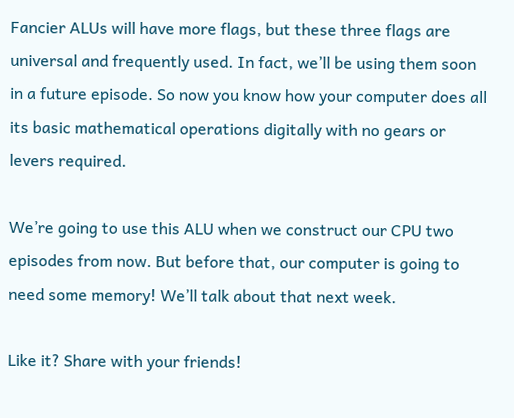Fancier ALUs will have more flags, but these three flags are universal and frequently used. In fact, we’ll be using them soon in a future episode. So now you know how your computer does all its basic mathematical operations digitally with no gears or levers required.

We’re going to use this ALU when we construct our CPU two episodes from now. But before that, our computer is going to need some memory! We’ll talk about that next week.

Like it? Share with your friends!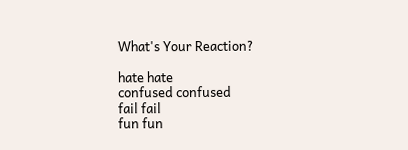What's Your Reaction?

hate hate
confused confused
fail fail
fun fun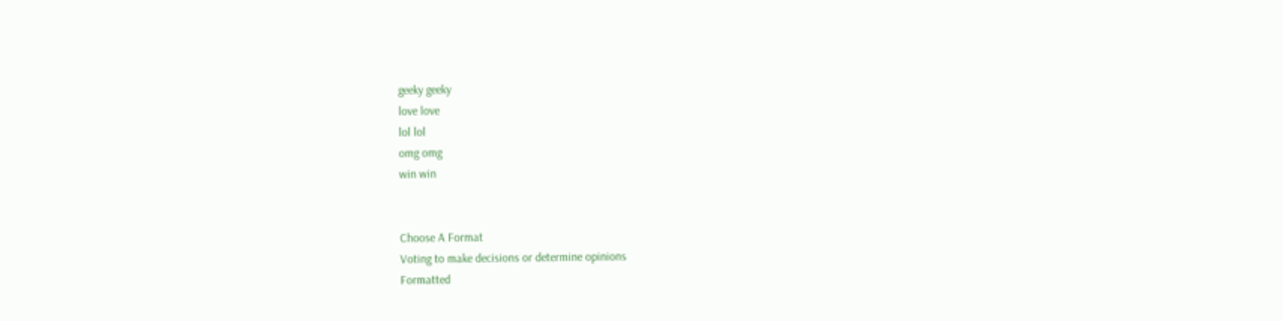geeky geeky
love love
lol lol
omg omg
win win


Choose A Format
Voting to make decisions or determine opinions
Formatted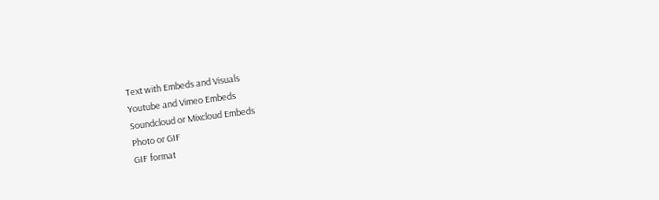Text with Embeds and Visuals
Youtube and Vimeo Embeds
Soundcloud or Mixcloud Embeds
Photo or GIF
GIF format